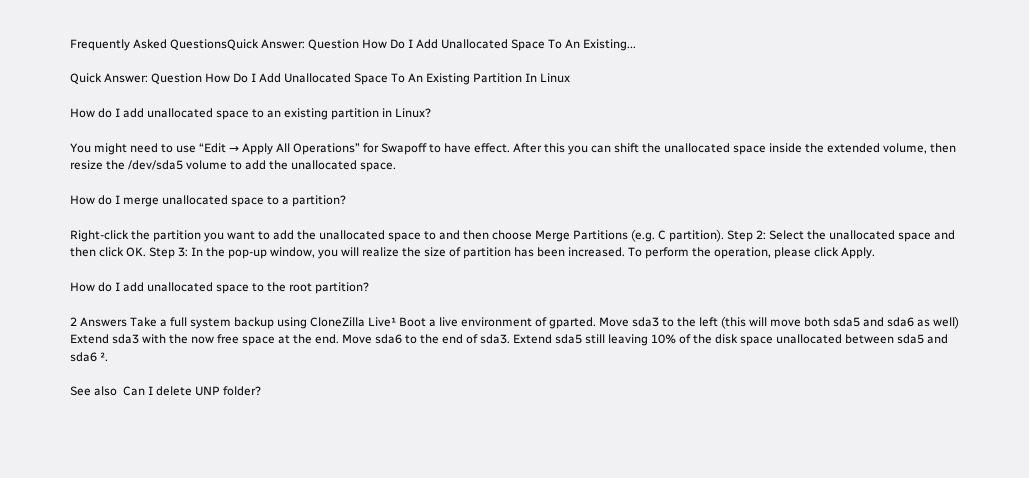Frequently Asked QuestionsQuick Answer: Question How Do I Add Unallocated Space To An Existing...

Quick Answer: Question How Do I Add Unallocated Space To An Existing Partition In Linux

How do I add unallocated space to an existing partition in Linux?

You might need to use “Edit → Apply All Operations” for Swapoff to have effect. After this you can shift the unallocated space inside the extended volume, then resize the /dev/sda5 volume to add the unallocated space.

How do I merge unallocated space to a partition?

Right-click the partition you want to add the unallocated space to and then choose Merge Partitions (e.g. C partition). Step 2: Select the unallocated space and then click OK. Step 3: In the pop-up window, you will realize the size of partition has been increased. To perform the operation, please click Apply.

How do I add unallocated space to the root partition?

2 Answers Take a full system backup using CloneZilla Live¹ Boot a live environment of gparted. Move sda3 to the left (this will move both sda5 and sda6 as well) Extend sda3 with the now free space at the end. Move sda6 to the end of sda3. Extend sda5 still leaving 10% of the disk space unallocated between sda5 and sda6 ².

See also  Can I delete UNP folder?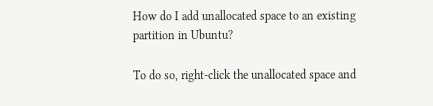How do I add unallocated space to an existing partition in Ubuntu?

To do so, right-click the unallocated space and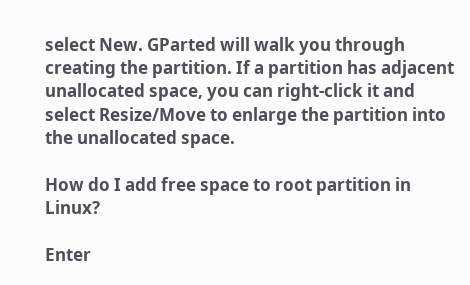select New. GParted will walk you through creating the partition. If a partition has adjacent unallocated space, you can right-click it and select Resize/Move to enlarge the partition into the unallocated space.

How do I add free space to root partition in Linux?

Enter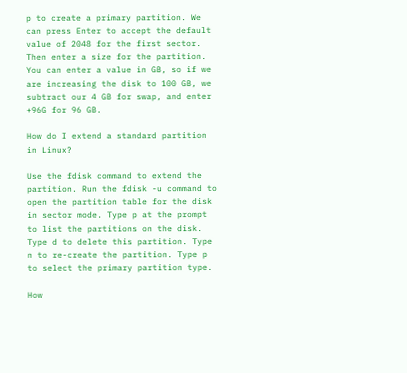p to create a primary partition. We can press Enter to accept the default value of 2048 for the first sector. Then enter a size for the partition. You can enter a value in GB, so if we are increasing the disk to 100 GB, we subtract our 4 GB for swap, and enter +96G for 96 GB.

How do I extend a standard partition in Linux?

Use the fdisk command to extend the partition. Run the fdisk -u command to open the partition table for the disk in sector mode. Type p at the prompt to list the partitions on the disk. Type d to delete this partition. Type n to re-create the partition. Type p to select the primary partition type.

How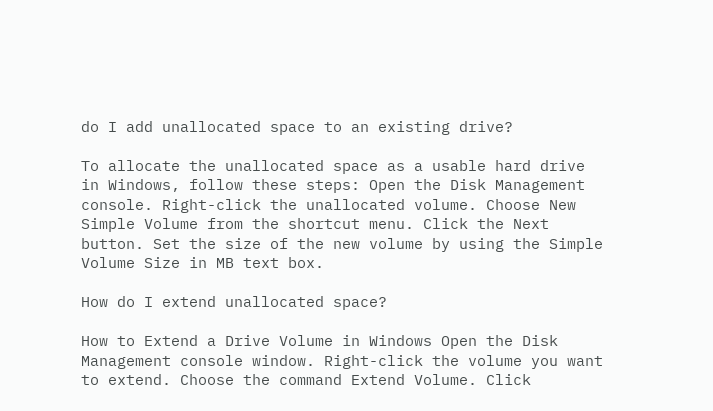do I add unallocated space to an existing drive?

To allocate the unallocated space as a usable hard drive in Windows, follow these steps: Open the Disk Management console. Right-click the unallocated volume. Choose New Simple Volume from the shortcut menu. Click the Next button. Set the size of the new volume by using the Simple Volume Size in MB text box.

How do I extend unallocated space?

How to Extend a Drive Volume in Windows Open the Disk Management console window. Right-click the volume you want to extend. Choose the command Extend Volume. Click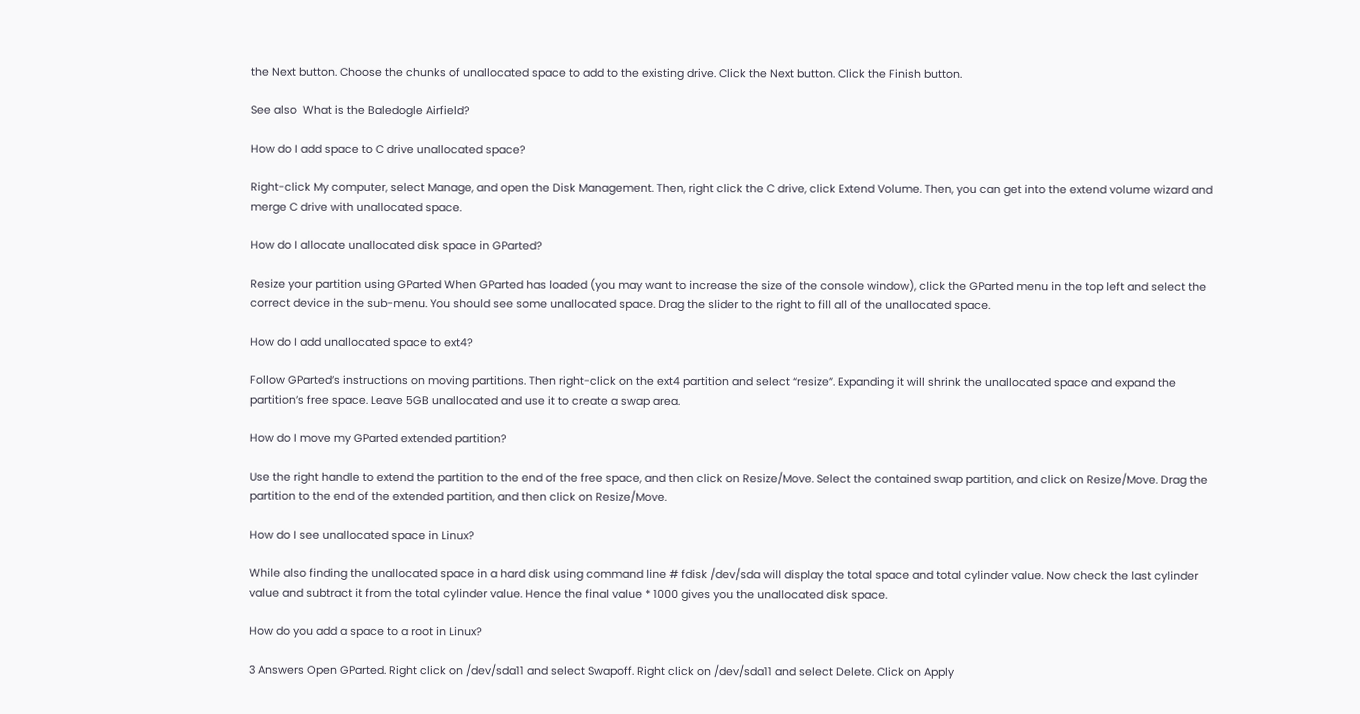the Next button. Choose the chunks of unallocated space to add to the existing drive. Click the Next button. Click the Finish button.

See also  What is the Baledogle Airfield?

How do I add space to C drive unallocated space?

Right-click My computer, select Manage, and open the Disk Management. Then, right click the C drive, click Extend Volume. Then, you can get into the extend volume wizard and merge C drive with unallocated space.

How do I allocate unallocated disk space in GParted?

Resize your partition using GParted When GParted has loaded (you may want to increase the size of the console window), click the GParted menu in the top left and select the correct device in the sub-menu. You should see some unallocated space. Drag the slider to the right to fill all of the unallocated space.

How do I add unallocated space to ext4?

Follow GParted’s instructions on moving partitions. Then right-click on the ext4 partition and select “resize”. Expanding it will shrink the unallocated space and expand the partition’s free space. Leave 5GB unallocated and use it to create a swap area.

How do I move my GParted extended partition?

Use the right handle to extend the partition to the end of the free space, and then click on Resize/Move. Select the contained swap partition, and click on Resize/Move. Drag the partition to the end of the extended partition, and then click on Resize/Move.

How do I see unallocated space in Linux?

While also finding the unallocated space in a hard disk using command line # fdisk /dev/sda will display the total space and total cylinder value. Now check the last cylinder value and subtract it from the total cylinder value. Hence the final value * 1000 gives you the unallocated disk space.

How do you add a space to a root in Linux?

3 Answers Open GParted. Right click on /dev/sda11 and select Swapoff. Right click on /dev/sda11 and select Delete. Click on Apply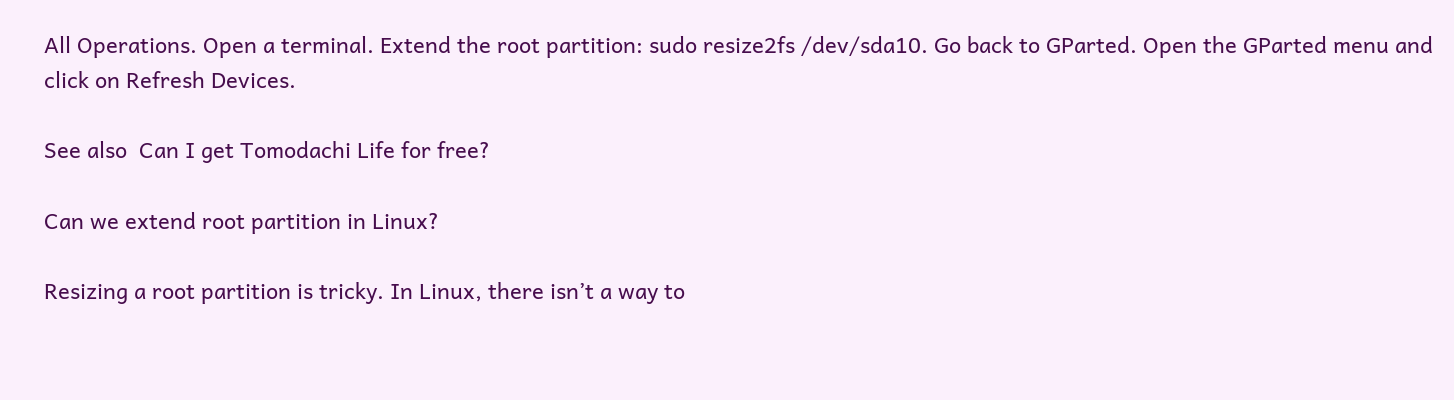All Operations. Open a terminal. Extend the root partition: sudo resize2fs /dev/sda10. Go back to GParted. Open the GParted menu and click on Refresh Devices.

See also  Can I get Tomodachi Life for free?

Can we extend root partition in Linux?

Resizing a root partition is tricky. In Linux, there isn’t a way to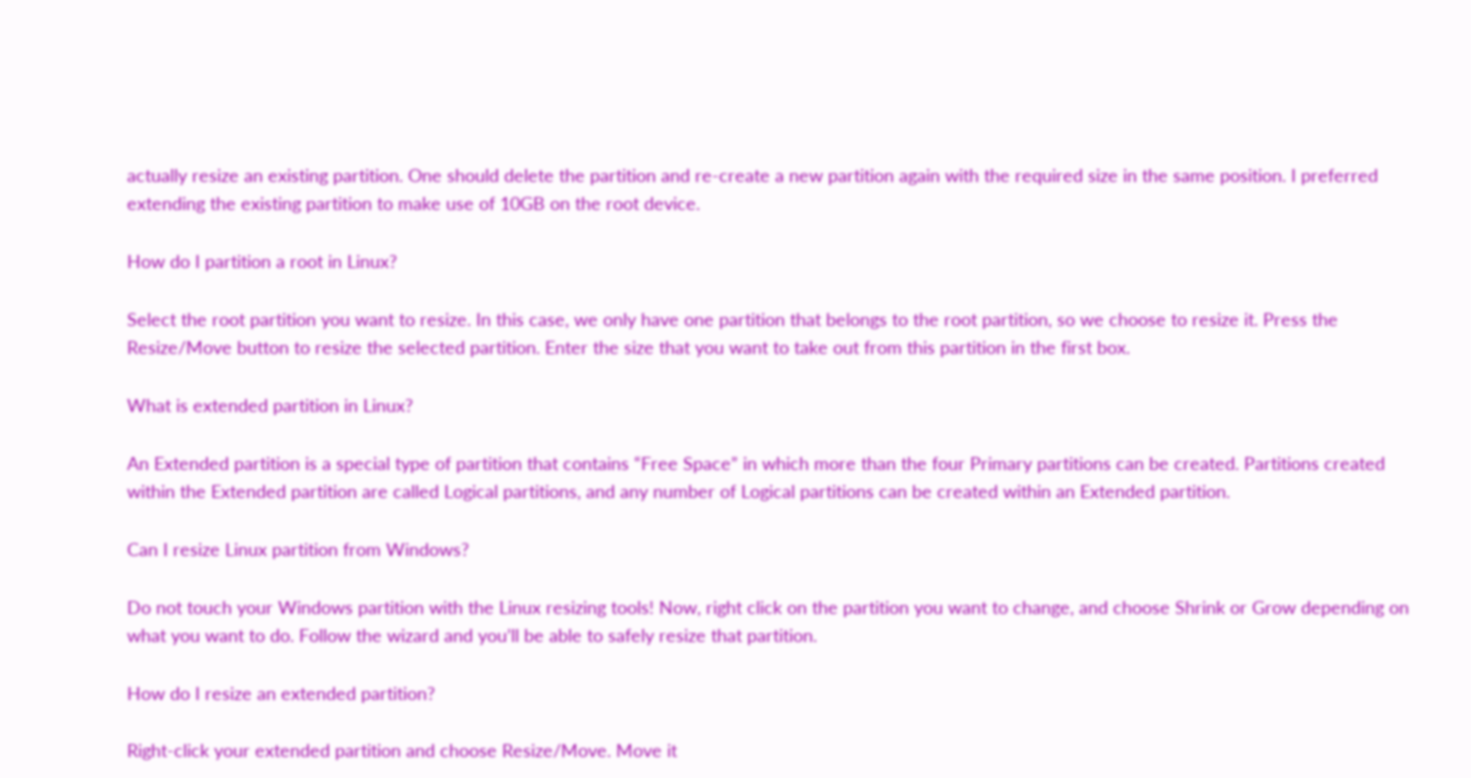actually resize an existing partition. One should delete the partition and re-create a new partition again with the required size in the same position. I preferred extending the existing partition to make use of 10GB on the root device.

How do I partition a root in Linux?

Select the root partition you want to resize. In this case, we only have one partition that belongs to the root partition, so we choose to resize it. Press the Resize/Move button to resize the selected partition. Enter the size that you want to take out from this partition in the first box.

What is extended partition in Linux?

An Extended partition is a special type of partition that contains “Free Space” in which more than the four Primary partitions can be created. Partitions created within the Extended partition are called Logical partitions, and any number of Logical partitions can be created within an Extended partition.

Can I resize Linux partition from Windows?

Do not touch your Windows partition with the Linux resizing tools! Now, right click on the partition you want to change, and choose Shrink or Grow depending on what you want to do. Follow the wizard and you’ll be able to safely resize that partition.

How do I resize an extended partition?

Right-click your extended partition and choose Resize/Move. Move it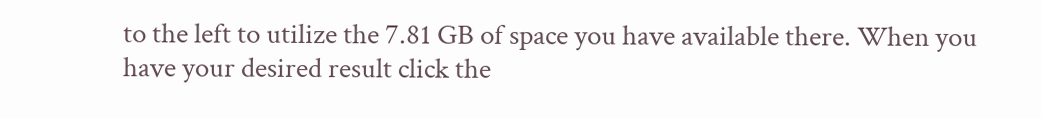to the left to utilize the 7.81 GB of space you have available there. When you have your desired result click the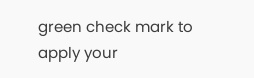green check mark to apply your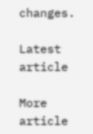changes.

Latest article

More article